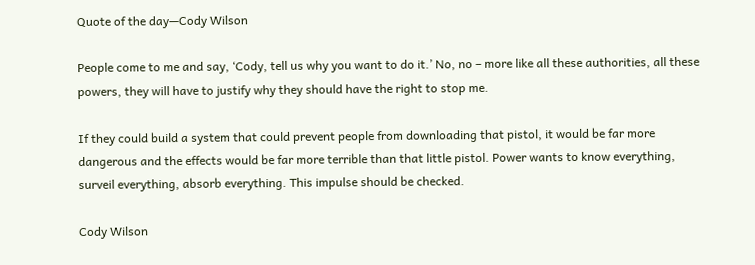Quote of the day—Cody Wilson

People come to me and say, ‘Cody, tell us why you want to do it.’ No, no – more like all these authorities, all these powers, they will have to justify why they should have the right to stop me.

If they could build a system that could prevent people from downloading that pistol, it would be far more dangerous and the effects would be far more terrible than that little pistol. Power wants to know everything, surveil everything, absorb everything. This impulse should be checked.

Cody Wilson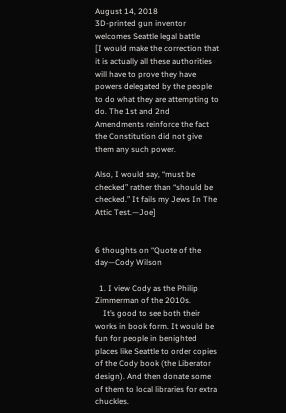August 14, 2018
3D-printed gun inventor welcomes Seattle legal battle
[I would make the correction that it is actually all these authorities will have to prove they have powers delegated by the people to do what they are attempting to do. The 1st and 2nd Amendments reinforce the fact the Constitution did not give them any such power.

Also, I would say, “must be checked” rather than “should be checked.” It fails my Jews In The Attic Test.—Joe]


6 thoughts on “Quote of the day—Cody Wilson

  1. I view Cody as the Philip Zimmerman of the 2010s.
    It’s good to see both their works in book form. It would be fun for people in benighted places like Seattle to order copies of the Cody book (the Liberator design). And then donate some of them to local libraries for extra chuckles.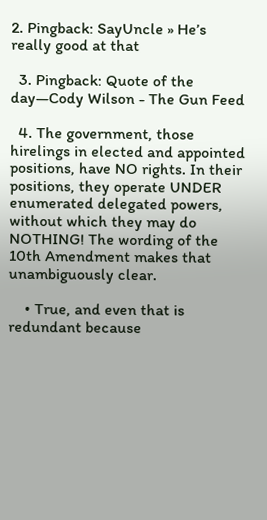2. Pingback: SayUncle » He’s really good at that

  3. Pingback: Quote of the day—Cody Wilson - The Gun Feed

  4. The government, those hirelings in elected and appointed positions, have NO rights. In their positions, they operate UNDER enumerated delegated powers, without which they may do NOTHING! The wording of the 10th Amendment makes that unambiguously clear.

    • True, and even that is redundant because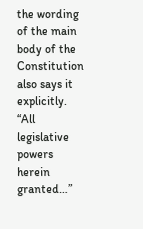the wording of the main body of the Constitution also says it explicitly. “All legislative powers herein granted…”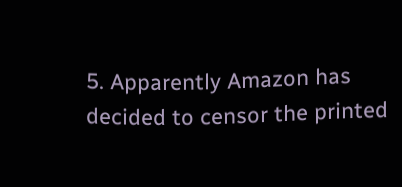5. Apparently Amazon has decided to censor the printed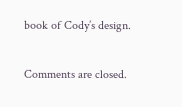book of Cody’s design.

Comments are closed.